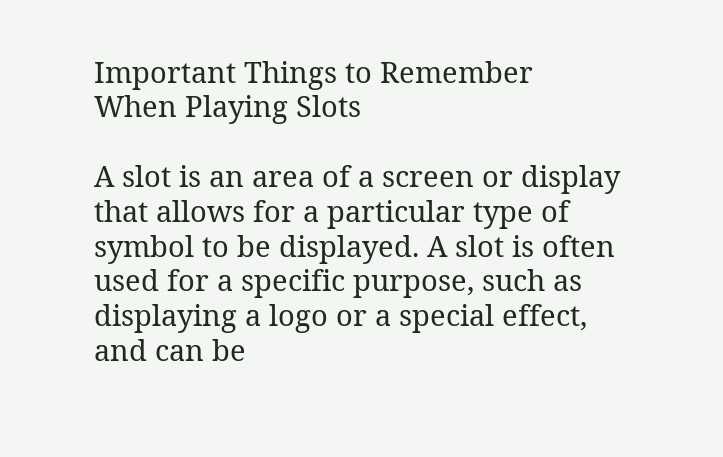Important Things to Remember When Playing Slots

A slot is an area of a screen or display that allows for a particular type of symbol to be displayed. A slot is often used for a specific purpose, such as displaying a logo or a special effect, and can be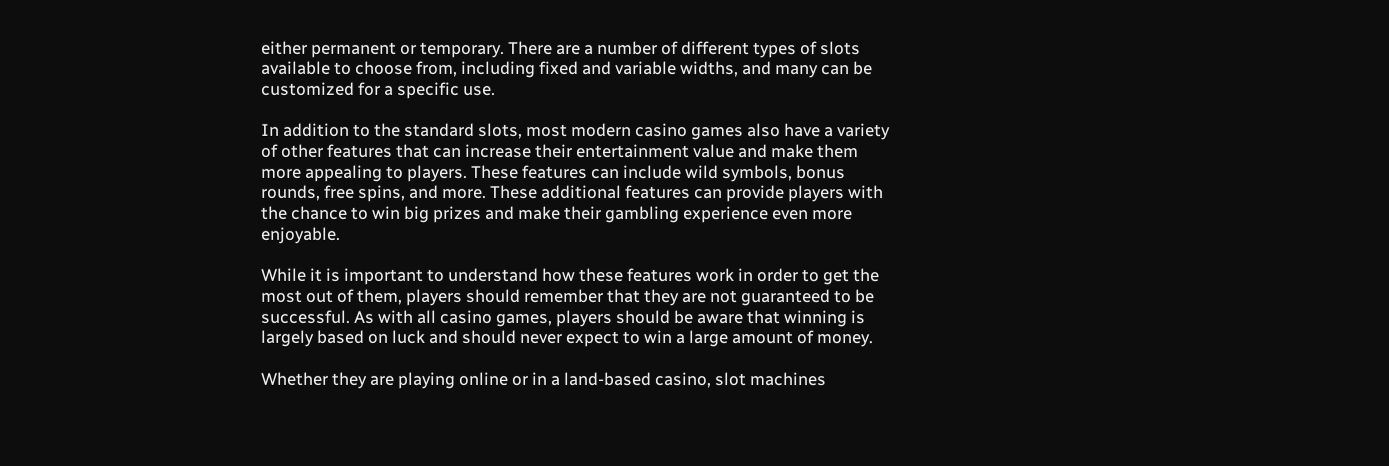either permanent or temporary. There are a number of different types of slots available to choose from, including fixed and variable widths, and many can be customized for a specific use.

In addition to the standard slots, most modern casino games also have a variety of other features that can increase their entertainment value and make them more appealing to players. These features can include wild symbols, bonus rounds, free spins, and more. These additional features can provide players with the chance to win big prizes and make their gambling experience even more enjoyable.

While it is important to understand how these features work in order to get the most out of them, players should remember that they are not guaranteed to be successful. As with all casino games, players should be aware that winning is largely based on luck and should never expect to win a large amount of money.

Whether they are playing online or in a land-based casino, slot machines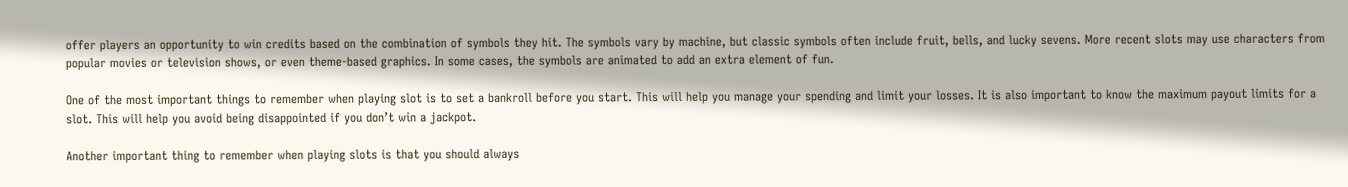offer players an opportunity to win credits based on the combination of symbols they hit. The symbols vary by machine, but classic symbols often include fruit, bells, and lucky sevens. More recent slots may use characters from popular movies or television shows, or even theme-based graphics. In some cases, the symbols are animated to add an extra element of fun.

One of the most important things to remember when playing slot is to set a bankroll before you start. This will help you manage your spending and limit your losses. It is also important to know the maximum payout limits for a slot. This will help you avoid being disappointed if you don’t win a jackpot.

Another important thing to remember when playing slots is that you should always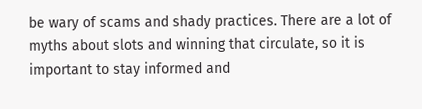be wary of scams and shady practices. There are a lot of myths about slots and winning that circulate, so it is important to stay informed and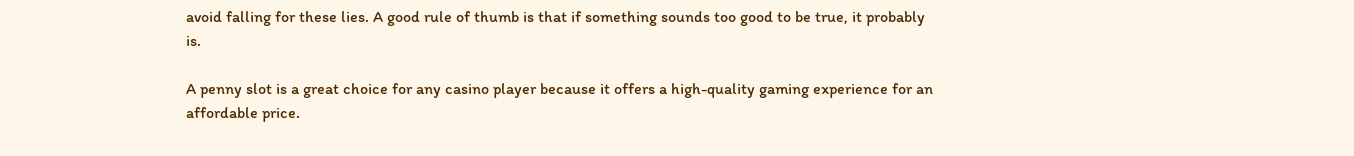avoid falling for these lies. A good rule of thumb is that if something sounds too good to be true, it probably is.

A penny slot is a great choice for any casino player because it offers a high-quality gaming experience for an affordable price.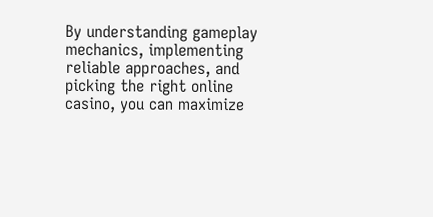By understanding gameplay mechanics, implementing reliable approaches, and picking the right online casino, you can maximize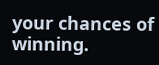your chances of winning.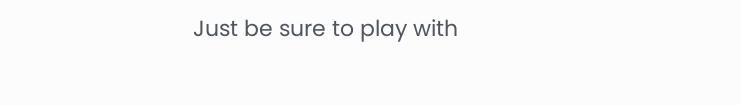Just be sure to play with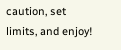caution, set limits, and enjoy!